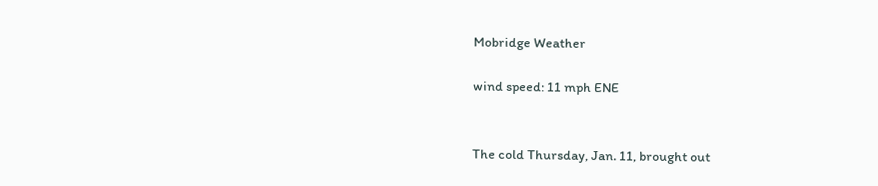Mobridge Weather

wind speed: 11 mph ENE


The cold Thursday, Jan. 11, brought out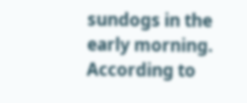sundogs in the early morning. According to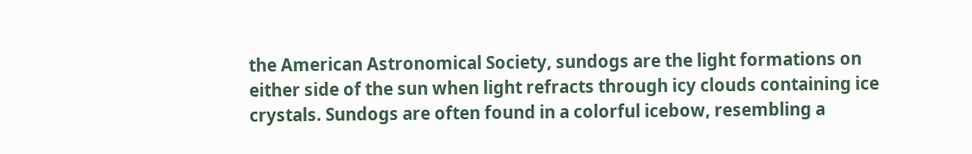the American Astronomical Society, sundogs are the light formations on either side of the sun when light refracts through icy clouds containing ice crystals. Sundogs are often found in a colorful icebow, resembling a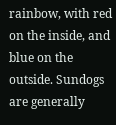rainbow, with red on the inside, and blue on the outside. Sundogs are generally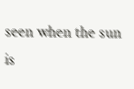seen when the sun is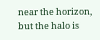near the horizon, but the halo is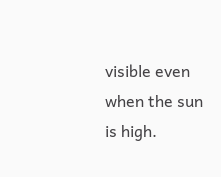visible even when the sun is high.